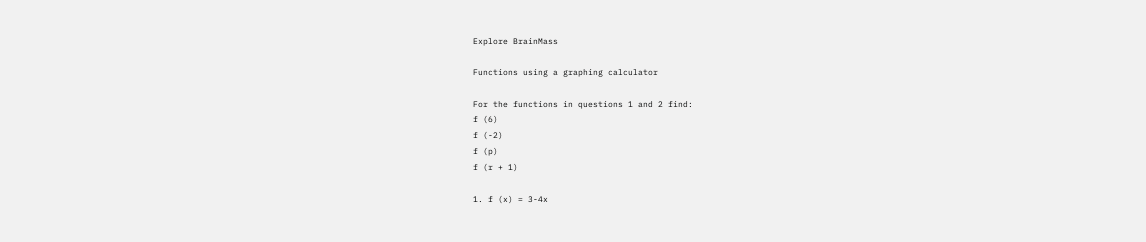Explore BrainMass

Functions using a graphing calculator

For the functions in questions 1 and 2 find:
f (6)
f (-2)
f (p)
f (r + 1)

1. f (x) = 3-4x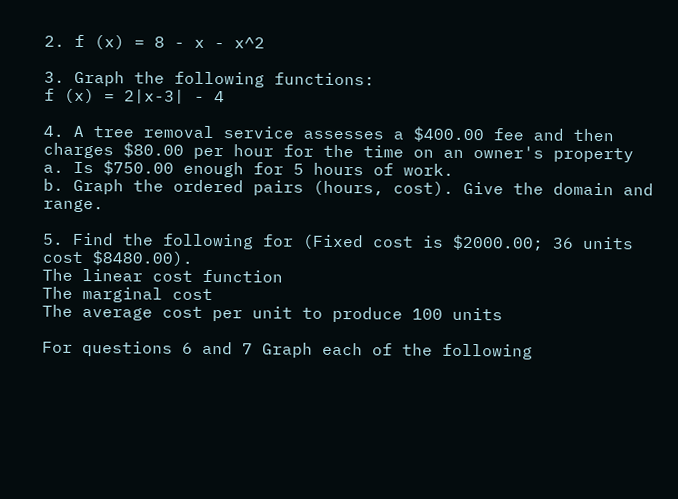2. f (x) = 8 - x - x^2

3. Graph the following functions:
f (x) = 2|x-3| - 4

4. A tree removal service assesses a $400.00 fee and then charges $80.00 per hour for the time on an owner's property
a. Is $750.00 enough for 5 hours of work.
b. Graph the ordered pairs (hours, cost). Give the domain and range.

5. Find the following for (Fixed cost is $2000.00; 36 units cost $8480.00).
The linear cost function
The marginal cost
The average cost per unit to produce 100 units

For questions 6 and 7 Graph each of the following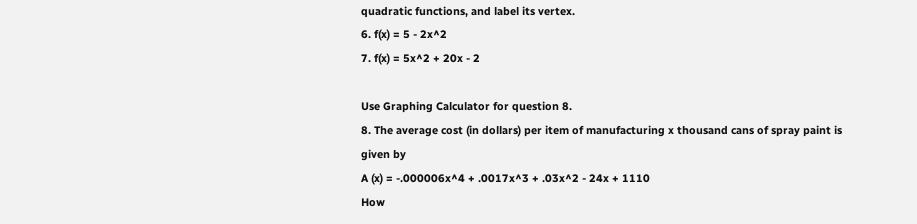quadratic functions, and label its vertex.
6. f(x) = 5 - 2x^2
7. f(x) = 5x^2 + 20x - 2

Use Graphing Calculator for question 8.
8. The average cost (in dollars) per item of manufacturing x thousand cans of spray paint is given by
A (x) = -.000006x^4 + .0017x^3 + .03x^2 - 24x + 1110
How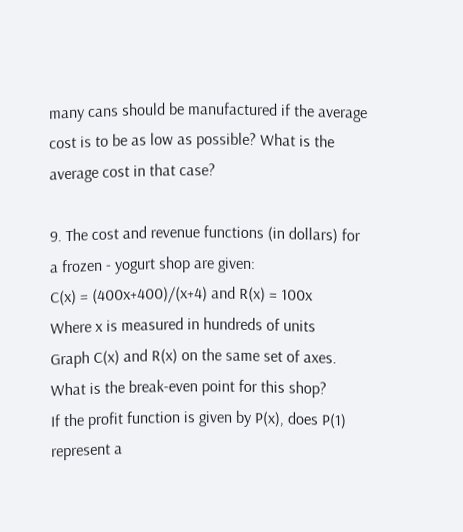many cans should be manufactured if the average cost is to be as low as possible? What is the average cost in that case?

9. The cost and revenue functions (in dollars) for a frozen - yogurt shop are given:
C(x) = (400x+400)/(x+4) and R(x) = 100x
Where x is measured in hundreds of units
Graph C(x) and R(x) on the same set of axes.
What is the break-even point for this shop?
If the profit function is given by P(x), does P(1) represent a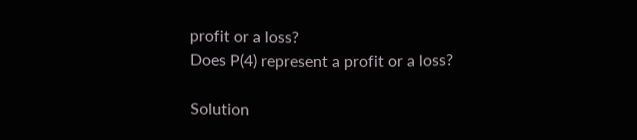profit or a loss?
Does P(4) represent a profit or a loss?

Solution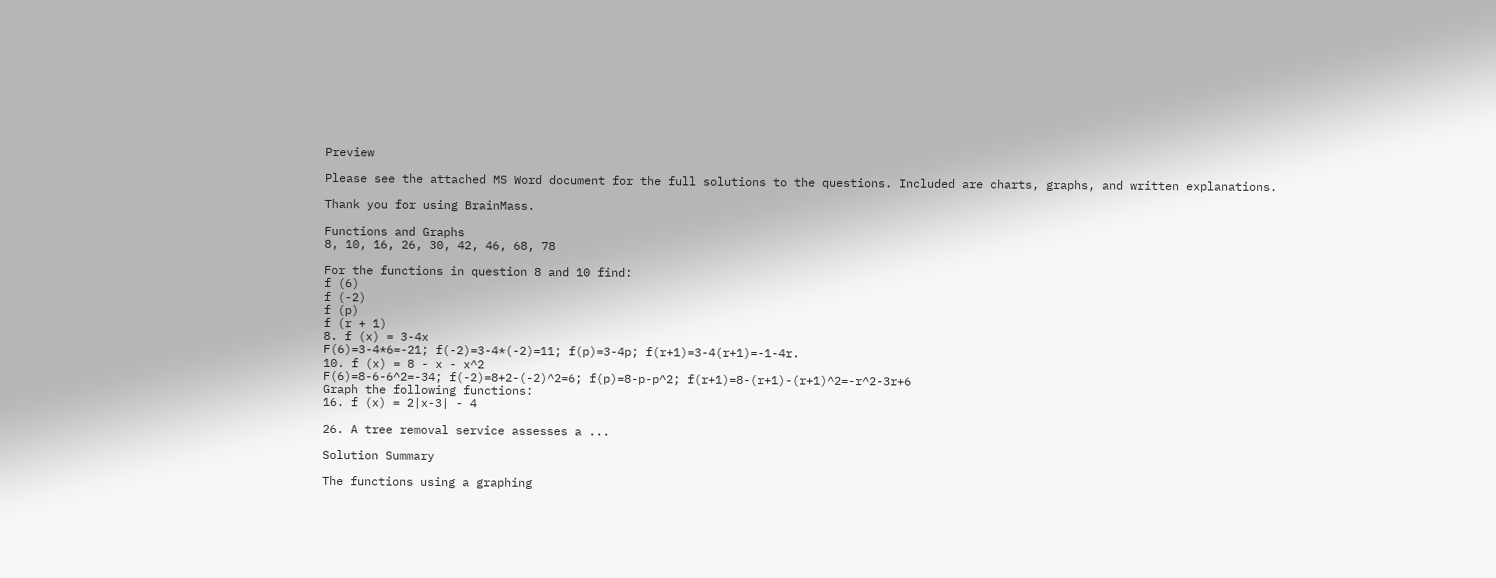Preview

Please see the attached MS Word document for the full solutions to the questions. Included are charts, graphs, and written explanations.

Thank you for using BrainMass.

Functions and Graphs
8, 10, 16, 26, 30, 42, 46, 68, 78

For the functions in question 8 and 10 find:
f (6)
f (-2)
f (p)
f (r + 1)
8. f (x) = 3-4x
F(6)=3-4*6=-21; f(-2)=3-4*(-2)=11; f(p)=3-4p; f(r+1)=3-4(r+1)=-1-4r.
10. f (x) = 8 - x - x^2
F(6)=8-6-6^2=-34; f(-2)=8+2-(-2)^2=6; f(p)=8-p-p^2; f(r+1)=8-(r+1)-(r+1)^2=-r^2-3r+6
Graph the following functions:
16. f (x) = 2|x-3| - 4

26. A tree removal service assesses a ...

Solution Summary

The functions using a graphing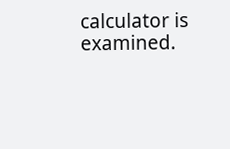calculator is examined.